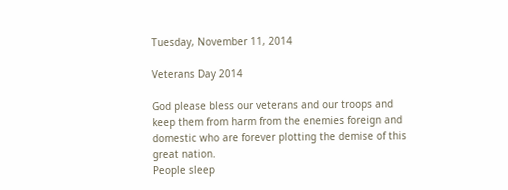Tuesday, November 11, 2014

Veterans Day 2014

God please bless our veterans and our troops and keep them from harm from the enemies foreign and domestic who are forever plotting the demise of this great nation.
People sleep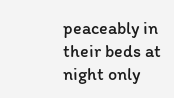peaceably in their beds at night only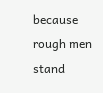because rough men stand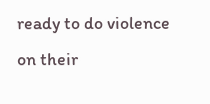ready to do violence on their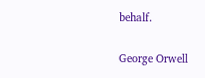behalf.

George Orwell